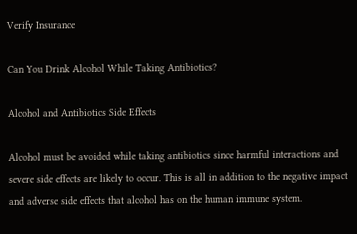Verify Insurance

Can You Drink Alcohol While Taking Antibiotics?

Alcohol and Antibiotics Side Effects

Alcohol must be avoided while taking antibiotics since harmful interactions and severe side effects are likely to occur. This is all in addition to the negative impact and adverse side effects that alcohol has on the human immune system.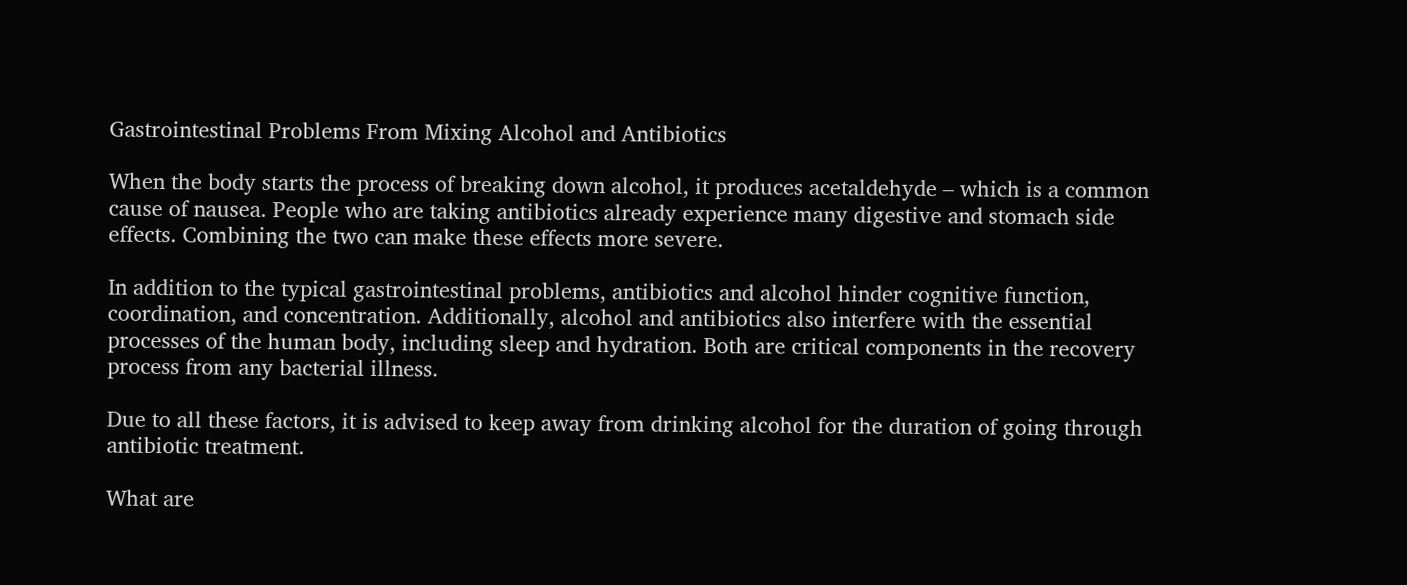Gastrointestinal Problems From Mixing Alcohol and Antibiotics

When the body starts the process of breaking down alcohol, it produces acetaldehyde – which is a common cause of nausea. People who are taking antibiotics already experience many digestive and stomach side effects. Combining the two can make these effects more severe.

In addition to the typical gastrointestinal problems, antibiotics and alcohol hinder cognitive function, coordination, and concentration. Additionally, alcohol and antibiotics also interfere with the essential processes of the human body, including sleep and hydration. Both are critical components in the recovery process from any bacterial illness.

Due to all these factors, it is advised to keep away from drinking alcohol for the duration of going through antibiotic treatment.

What are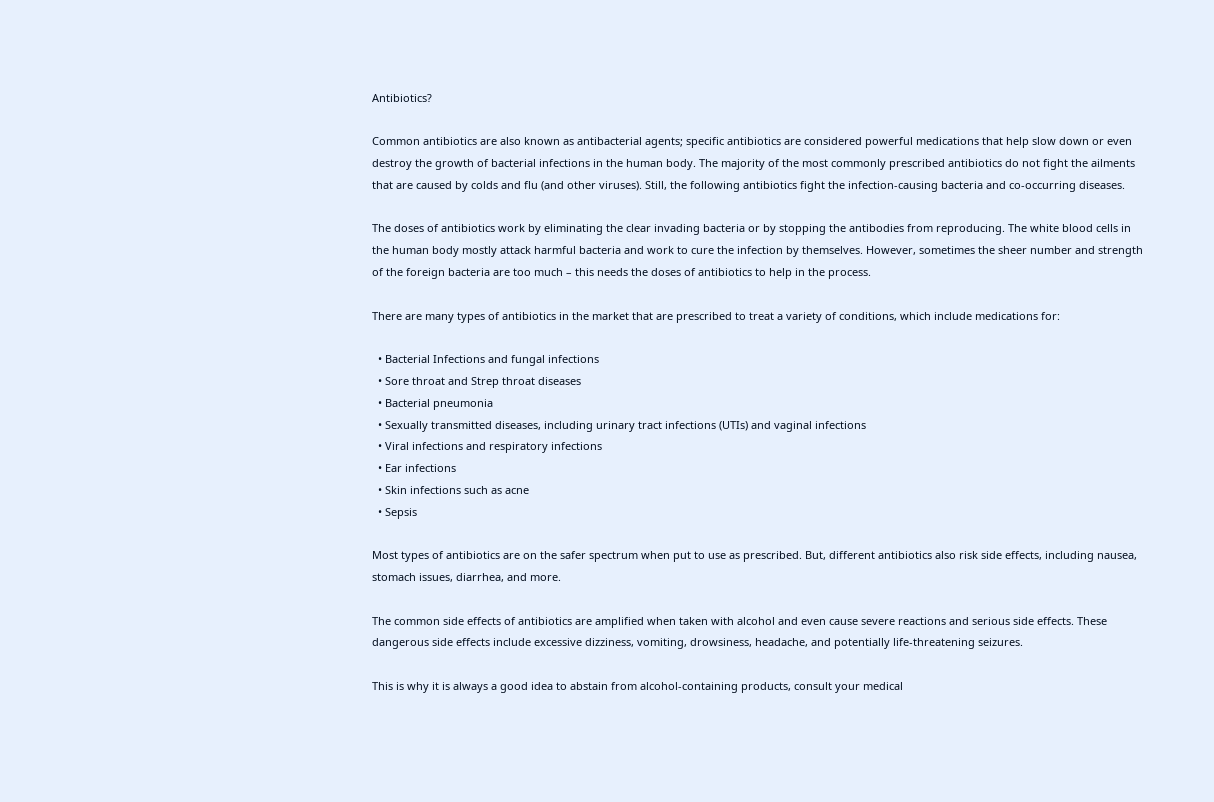Antibiotics?

Common antibiotics are also known as antibacterial agents; specific antibiotics are considered powerful medications that help slow down or even destroy the growth of bacterial infections in the human body. The majority of the most commonly prescribed antibiotics do not fight the ailments that are caused by colds and flu (and other viruses). Still, the following antibiotics fight the infection-causing bacteria and co-occurring diseases.

The doses of antibiotics work by eliminating the clear invading bacteria or by stopping the antibodies from reproducing. The white blood cells in the human body mostly attack harmful bacteria and work to cure the infection by themselves. However, sometimes the sheer number and strength of the foreign bacteria are too much – this needs the doses of antibiotics to help in the process.

There are many types of antibiotics in the market that are prescribed to treat a variety of conditions, which include medications for:

  • Bacterial Infections and fungal infections
  • Sore throat and Strep throat diseases
  • Bacterial pneumonia
  • Sexually transmitted diseases, including urinary tract infections (UTIs) and vaginal infections
  • Viral infections and respiratory infections
  • Ear infections
  • Skin infections such as acne
  • Sepsis

Most types of antibiotics are on the safer spectrum when put to use as prescribed. But, different antibiotics also risk side effects, including nausea, stomach issues, diarrhea, and more.

The common side effects of antibiotics are amplified when taken with alcohol and even cause severe reactions and serious side effects. These dangerous side effects include excessive dizziness, vomiting, drowsiness, headache, and potentially life-threatening seizures.

This is why it is always a good idea to abstain from alcohol-containing products, consult your medical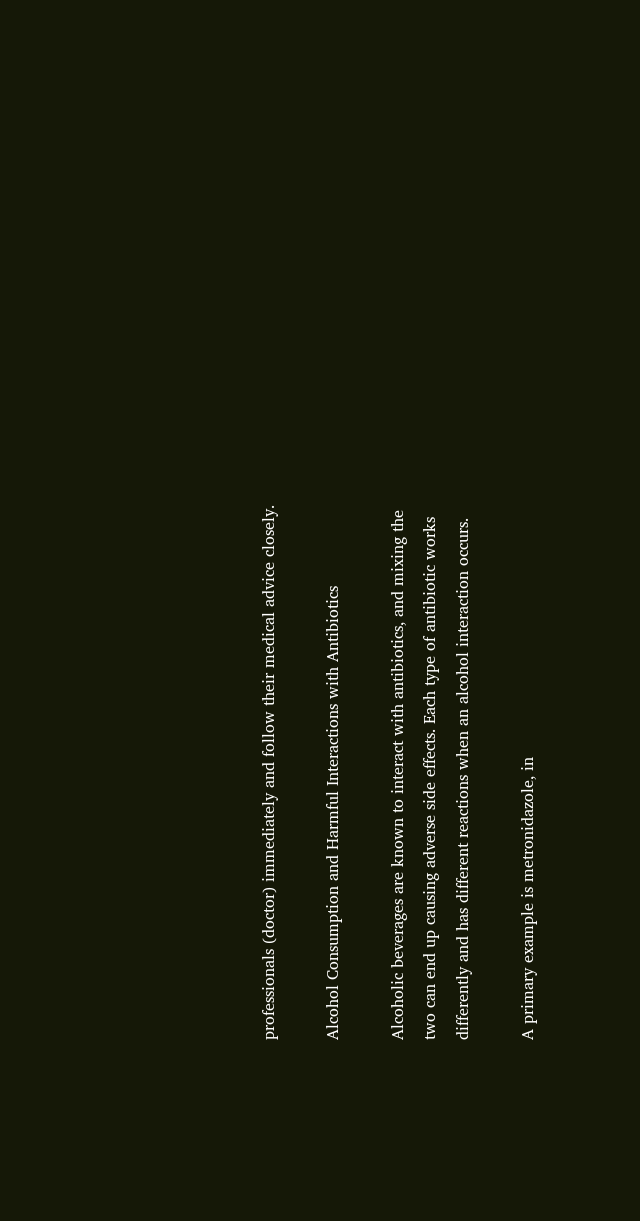professionals (doctor) immediately and follow their medical advice closely.

Alcohol Consumption and Harmful Interactions with Antibiotics

Alcoholic beverages are known to interact with antibiotics, and mixing the two can end up causing adverse side effects. Each type of antibiotic works differently and has different reactions when an alcohol interaction occurs.

A primary example is metronidazole, in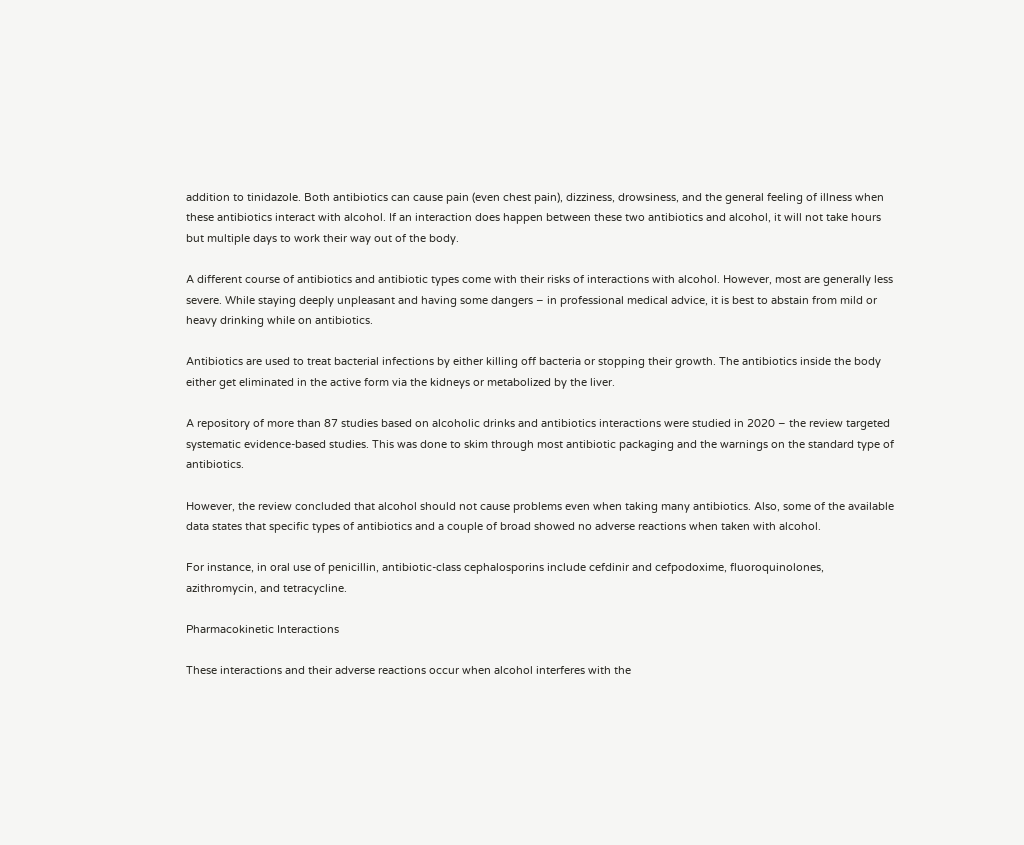addition to tinidazole. Both antibiotics can cause pain (even chest pain), dizziness, drowsiness, and the general feeling of illness when these antibiotics interact with alcohol. If an interaction does happen between these two antibiotics and alcohol, it will not take hours but multiple days to work their way out of the body.

A different course of antibiotics and antibiotic types come with their risks of interactions with alcohol. However, most are generally less severe. While staying deeply unpleasant and having some dangers – in professional medical advice, it is best to abstain from mild or heavy drinking while on antibiotics.

Antibiotics are used to treat bacterial infections by either killing off bacteria or stopping their growth. The antibiotics inside the body either get eliminated in the active form via the kidneys or metabolized by the liver.

A repository of more than 87 studies based on alcoholic drinks and antibiotics interactions were studied in 2020 – the review targeted systematic evidence-based studies. This was done to skim through most antibiotic packaging and the warnings on the standard type of antibiotics.

However, the review concluded that alcohol should not cause problems even when taking many antibiotics. Also, some of the available data states that specific types of antibiotics and a couple of broad showed no adverse reactions when taken with alcohol.

For instance, in oral use of penicillin, antibiotic-class cephalosporins include cefdinir and cefpodoxime, fluoroquinolones, azithromycin, and tetracycline.

Pharmacokinetic Interactions

These interactions and their adverse reactions occur when alcohol interferes with the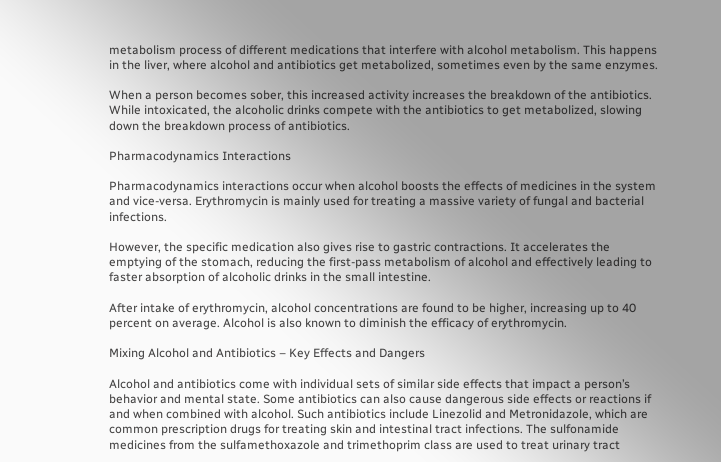metabolism process of different medications that interfere with alcohol metabolism. This happens in the liver, where alcohol and antibiotics get metabolized, sometimes even by the same enzymes.

When a person becomes sober, this increased activity increases the breakdown of the antibiotics. While intoxicated, the alcoholic drinks compete with the antibiotics to get metabolized, slowing down the breakdown process of antibiotics.

Pharmacodynamics Interactions

Pharmacodynamics interactions occur when alcohol boosts the effects of medicines in the system and vice-versa. Erythromycin is mainly used for treating a massive variety of fungal and bacterial infections.

However, the specific medication also gives rise to gastric contractions. It accelerates the emptying of the stomach, reducing the first-pass metabolism of alcohol and effectively leading to faster absorption of alcoholic drinks in the small intestine.

After intake of erythromycin, alcohol concentrations are found to be higher, increasing up to 40 percent on average. Alcohol is also known to diminish the efficacy of erythromycin.

Mixing Alcohol and Antibiotics – Key Effects and Dangers

Alcohol and antibiotics come with individual sets of similar side effects that impact a person’s behavior and mental state. Some antibiotics can also cause dangerous side effects or reactions if and when combined with alcohol. Such antibiotics include Linezolid and Metronidazole, which are common prescription drugs for treating skin and intestinal tract infections. The sulfonamide medicines from the sulfamethoxazole and trimethoprim class are used to treat urinary tract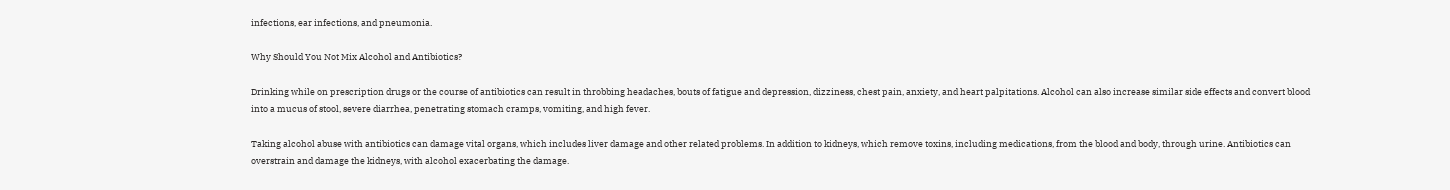infections, ear infections, and pneumonia.

Why Should You Not Mix Alcohol and Antibiotics?

Drinking while on prescription drugs or the course of antibiotics can result in throbbing headaches, bouts of fatigue and depression, dizziness, chest pain, anxiety, and heart palpitations. Alcohol can also increase similar side effects and convert blood into a mucus of stool, severe diarrhea, penetrating stomach cramps, vomiting, and high fever.

Taking alcohol abuse with antibiotics can damage vital organs, which includes liver damage and other related problems. In addition to kidneys, which remove toxins, including medications, from the blood and body, through urine. Antibiotics can overstrain and damage the kidneys, with alcohol exacerbating the damage.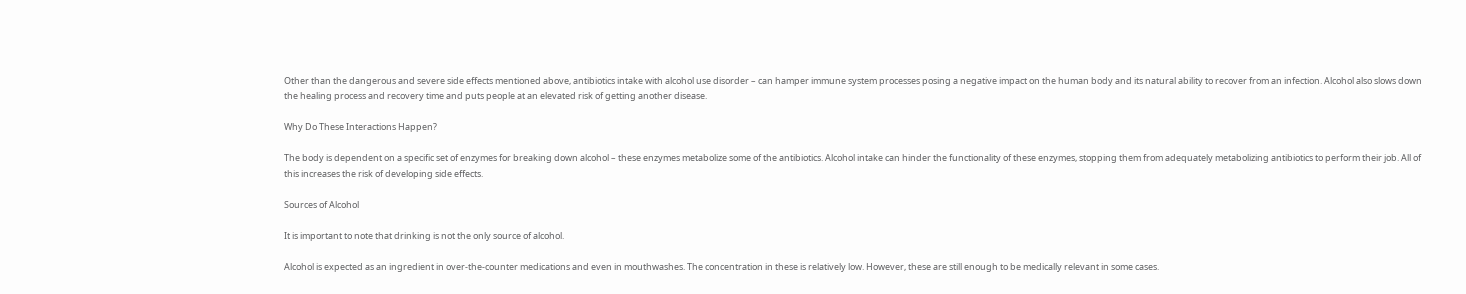Other than the dangerous and severe side effects mentioned above, antibiotics intake with alcohol use disorder – can hamper immune system processes posing a negative impact on the human body and its natural ability to recover from an infection. Alcohol also slows down the healing process and recovery time and puts people at an elevated risk of getting another disease.

Why Do These Interactions Happen?

The body is dependent on a specific set of enzymes for breaking down alcohol – these enzymes metabolize some of the antibiotics. Alcohol intake can hinder the functionality of these enzymes, stopping them from adequately metabolizing antibiotics to perform their job. All of this increases the risk of developing side effects.

Sources of Alcohol

It is important to note that drinking is not the only source of alcohol.

Alcohol is expected as an ingredient in over-the-counter medications and even in mouthwashes. The concentration in these is relatively low. However, these are still enough to be medically relevant in some cases.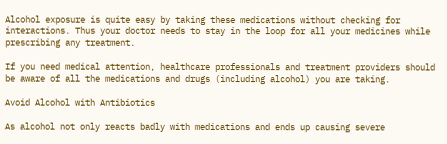Alcohol exposure is quite easy by taking these medications without checking for interactions. Thus your doctor needs to stay in the loop for all your medicines while prescribing any treatment.

If you need medical attention, healthcare professionals and treatment providers should be aware of all the medications and drugs (including alcohol) you are taking.

Avoid Alcohol with Antibiotics

As alcohol not only reacts badly with medications and ends up causing severe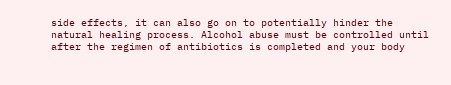side effects, it can also go on to potentially hinder the natural healing process. Alcohol abuse must be controlled until after the regimen of antibiotics is completed and your body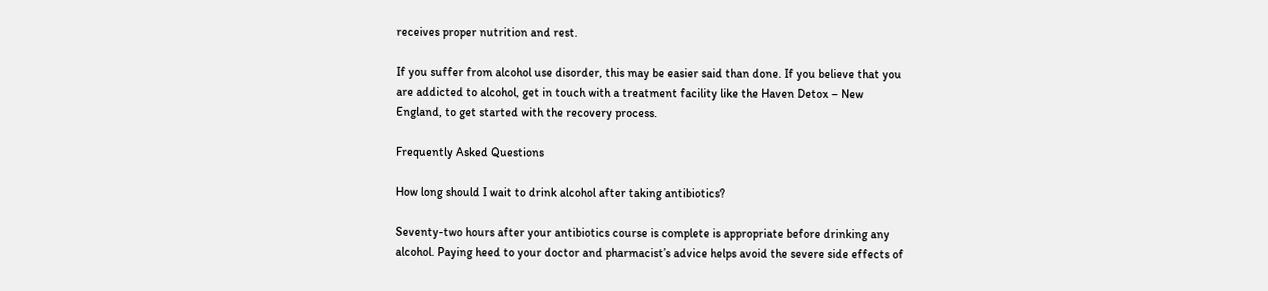receives proper nutrition and rest.

If you suffer from alcohol use disorder, this may be easier said than done. If you believe that you are addicted to alcohol, get in touch with a treatment facility like the Haven Detox – New England, to get started with the recovery process.

Frequently Asked Questions

How long should I wait to drink alcohol after taking antibiotics?

Seventy-two hours after your antibiotics course is complete is appropriate before drinking any alcohol. Paying heed to your doctor and pharmacist’s advice helps avoid the severe side effects of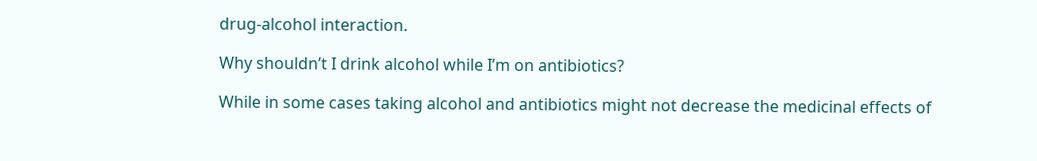drug-alcohol interaction.

Why shouldn’t I drink alcohol while I’m on antibiotics?

While in some cases taking alcohol and antibiotics might not decrease the medicinal effects of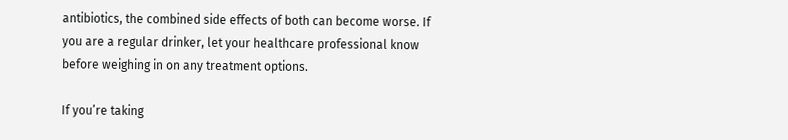antibiotics, the combined side effects of both can become worse. If you are a regular drinker, let your healthcare professional know before weighing in on any treatment options.

If you’re taking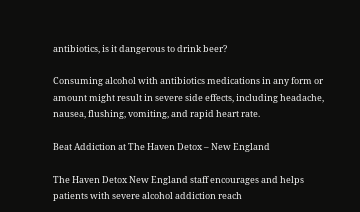antibiotics, is it dangerous to drink beer?

Consuming alcohol with antibiotics medications in any form or amount might result in severe side effects, including headache, nausea, flushing, vomiting, and rapid heart rate.

Beat Addiction at The Haven Detox – New England

The Haven Detox New England staff encourages and helps patients with severe alcohol addiction reach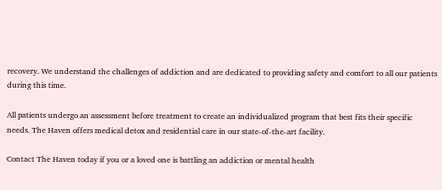recovery. We understand the challenges of addiction and are dedicated to providing safety and comfort to all our patients during this time.

All patients undergo an assessment before treatment to create an individualized program that best fits their specific needs. The Haven offers medical detox and residential care in our state-of-the-art facility.

Contact The Haven today if you or a loved one is battling an addiction or mental health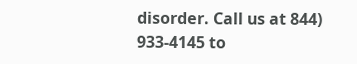disorder. Call us at 844) 933-4145 to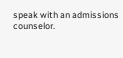speak with an admissions counselor.